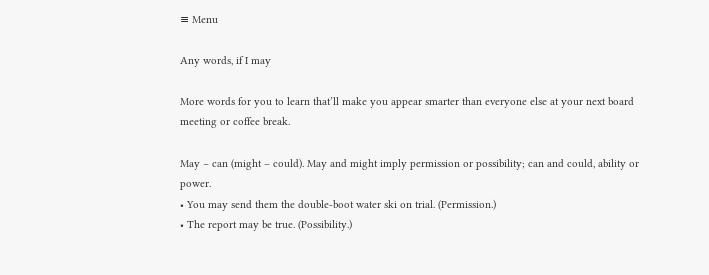≡ Menu

Any words, if I may

More words for you to learn that’ll make you appear smarter than everyone else at your next board meeting or coffee break.

May – can (might – could). May and might imply permission or possibility; can and could, ability or power.
• You may send them the double-boot water ski on trial. (Permission.)
• The report may be true. (Possibility.)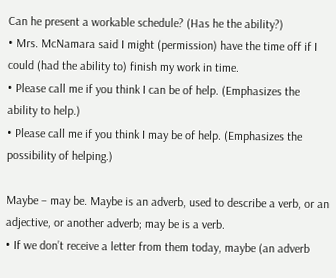Can he present a workable schedule? (Has he the ability?)
• Mrs. McNamara said I might (permission) have the time off if I could (had the ability to) finish my work in time.
• Please call me if you think I can be of help. (Emphasizes the ability to help.)
• Please call me if you think I may be of help. (Emphasizes the possibility of helping.)

Maybe – may be. Maybe is an adverb, used to describe a verb, or an adjective, or another adverb; may be is a verb.
• If we don’t receive a letter from them today, maybe (an adverb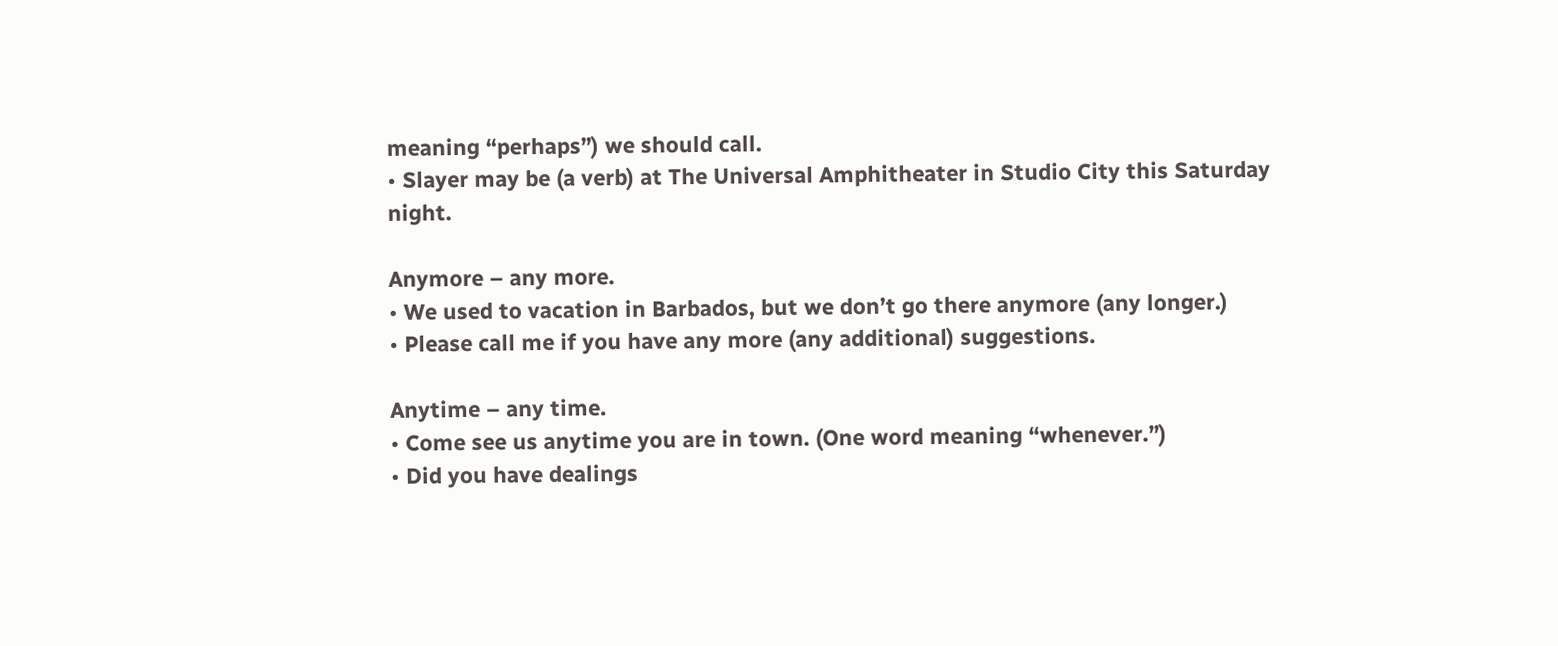meaning “perhaps”) we should call.
• Slayer may be (a verb) at The Universal Amphitheater in Studio City this Saturday night.

Anymore – any more.
• We used to vacation in Barbados, but we don’t go there anymore (any longer.)
• Please call me if you have any more (any additional) suggestions.

Anytime – any time.
• Come see us anytime you are in town. (One word meaning “whenever.”)
• Did you have dealings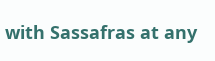with Sassafras at any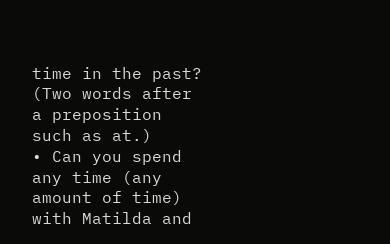time in the past? (Two words after a preposition such as at.)
• Can you spend any time (any amount of time) with Matilda and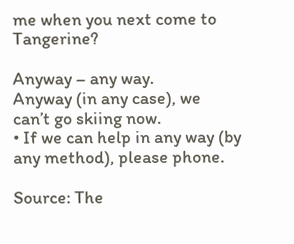me when you next come to Tangerine?

Anyway – any way.
Anyway (in any case), we can’t go skiing now.
• If we can help in any way (by any method), please phone.

Source: The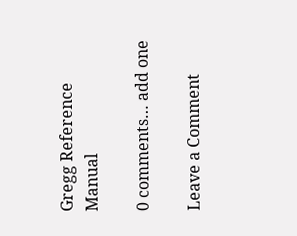Gregg Reference Manual

0 comments… add one

Leave a Comment